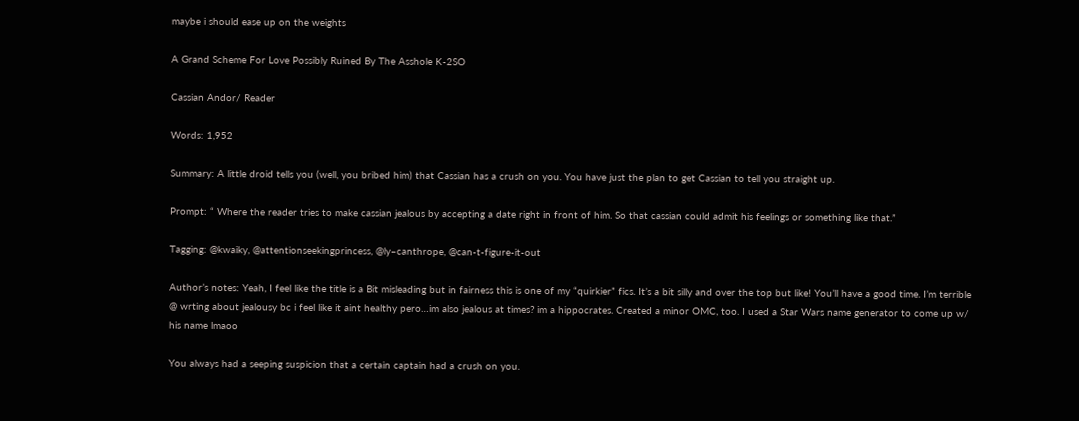maybe i should ease up on the weights

A Grand Scheme For Love Possibly Ruined By The Asshole K-2SO

Cassian Andor/ Reader

Words: 1,952

Summary: A little droid tells you (well, you bribed him) that Cassian has a crush on you. You have just the plan to get Cassian to tell you straight up.

Prompt: “ Where the reader tries to make cassian jealous by accepting a date right in front of him. So that cassian could admit his feelings or something like that.”

Tagging: @kwaiky, @attentionseekingprincess, @ly–canthrope, @can-t-figure-it-out

Author’s notes: Yeah, I feel like the title is a Bit misleading but in fairness this is one of my “quirkier” fics. It’s a bit silly and over the top but like! You’ll have a good time. I’m terrible @ wrting about jealousy bc i feel like it aint healthy pero…im also jealous at times? im a hippocrates. Created a minor OMC, too. I used a Star Wars name generator to come up w/ his name lmaoo

You always had a seeping suspicion that a certain captain had a crush on you.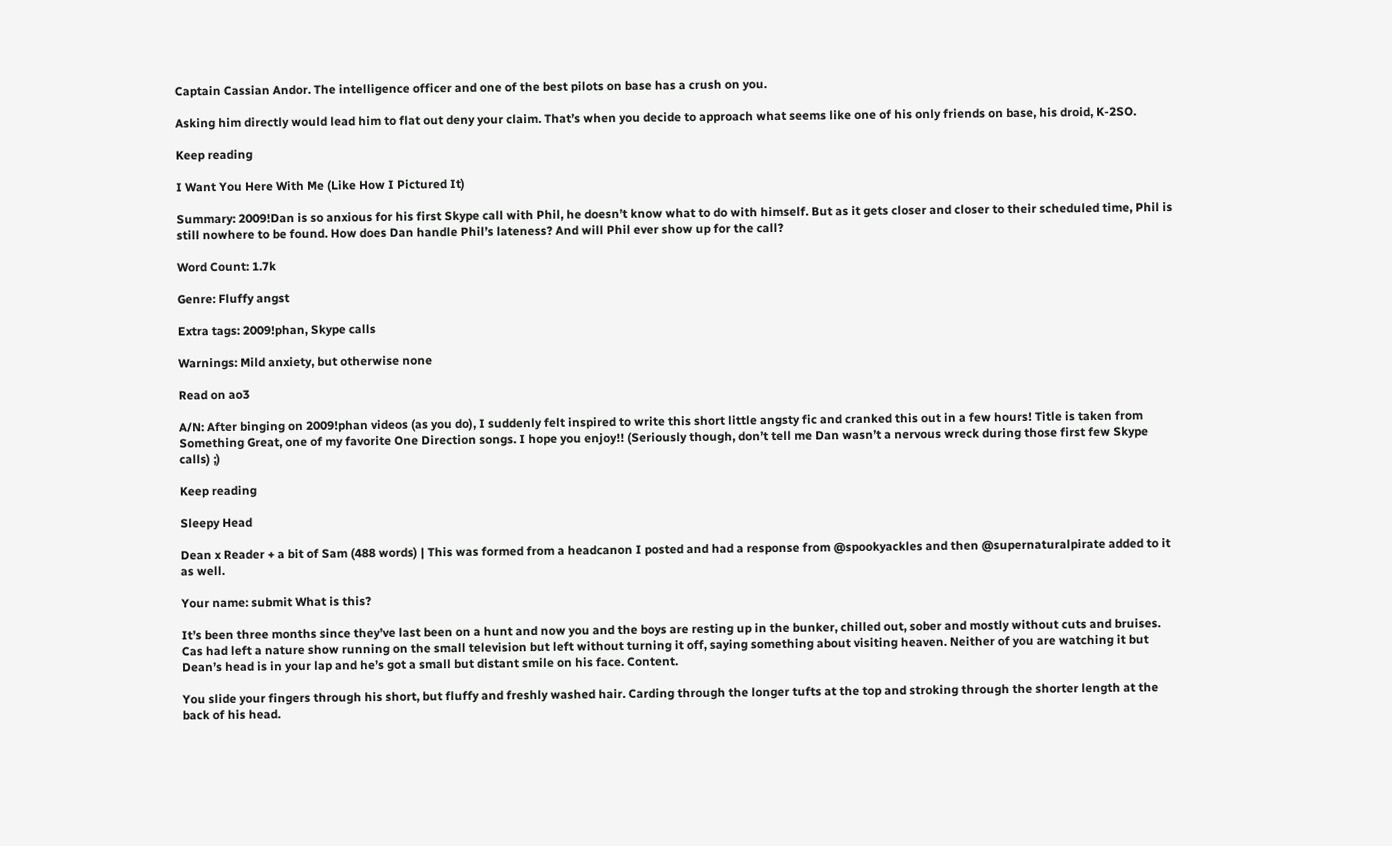Captain Cassian Andor. The intelligence officer and one of the best pilots on base has a crush on you.

Asking him directly would lead him to flat out deny your claim. That’s when you decide to approach what seems like one of his only friends on base, his droid, K-2SO.

Keep reading

I Want You Here With Me (Like How I Pictured It)

Summary: 2009!Dan is so anxious for his first Skype call with Phil, he doesn’t know what to do with himself. But as it gets closer and closer to their scheduled time, Phil is still nowhere to be found. How does Dan handle Phil’s lateness? And will Phil ever show up for the call?

Word Count: 1.7k

Genre: Fluffy angst

Extra tags: 2009!phan, Skype calls

Warnings: Mild anxiety, but otherwise none

Read on ao3

A/N: After binging on 2009!phan videos (as you do), I suddenly felt inspired to write this short little angsty fic and cranked this out in a few hours! Title is taken from Something Great, one of my favorite One Direction songs. I hope you enjoy!! (Seriously though, don’t tell me Dan wasn’t a nervous wreck during those first few Skype calls) ;)

Keep reading

Sleepy Head

Dean x Reader + a bit of Sam (488 words) | This was formed from a headcanon I posted and had a response from @spookyackles and then @supernaturalpirate added to it as well.

Your name: submit What is this?

It’s been three months since they’ve last been on a hunt and now you and the boys are resting up in the bunker, chilled out, sober and mostly without cuts and bruises. Cas had left a nature show running on the small television but left without turning it off, saying something about visiting heaven. Neither of you are watching it but Dean’s head is in your lap and he’s got a small but distant smile on his face. Content.

You slide your fingers through his short, but fluffy and freshly washed hair. Carding through the longer tufts at the top and stroking through the shorter length at the back of his head.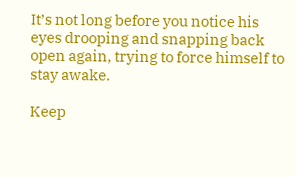It’s not long before you notice his eyes drooping and snapping back open again, trying to force himself to stay awake.

Keep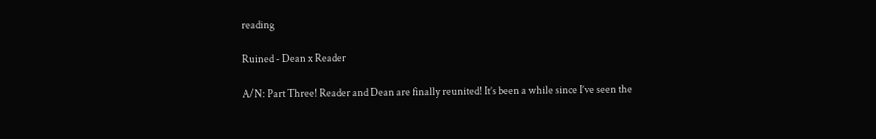reading

Ruined - Dean x Reader

A/N: Part Three! Reader and Dean are finally reunited! It’s been a while since I’ve seen the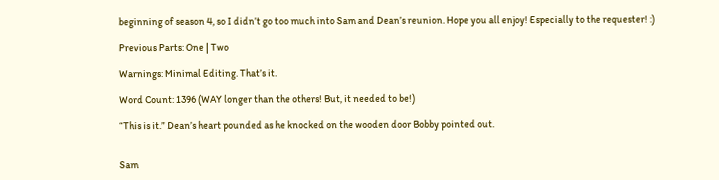beginning of season 4, so I didn’t go too much into Sam and Dean’s reunion. Hope you all enjoy! Especially to the requester! :)

Previous Parts: One | Two

Warnings: Minimal Editing. That’s it.

Word Count: 1396 (WAY longer than the others! But, it needed to be!)

“This is it.” Dean’s heart pounded as he knocked on the wooden door Bobby pointed out.


Sam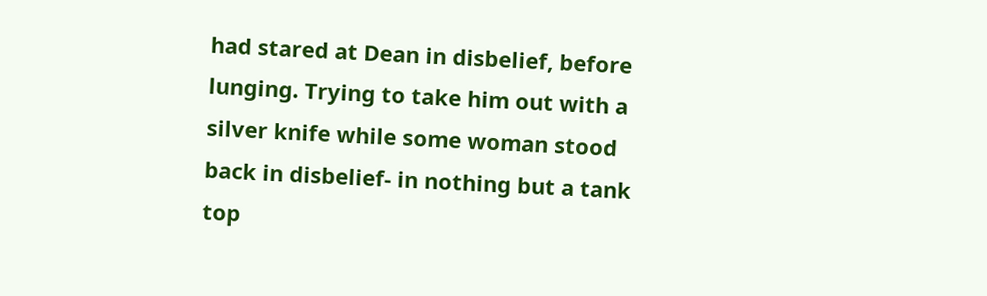had stared at Dean in disbelief, before lunging. Trying to take him out with a silver knife while some woman stood back in disbelief- in nothing but a tank top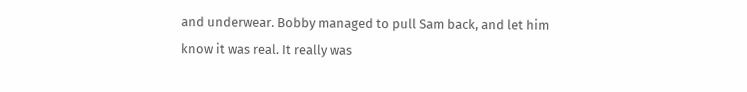and underwear. Bobby managed to pull Sam back, and let him know it was real. It really was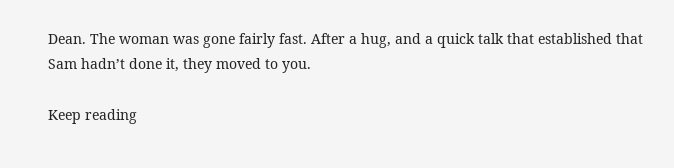Dean. The woman was gone fairly fast. After a hug, and a quick talk that established that Sam hadn’t done it, they moved to you.

Keep reading